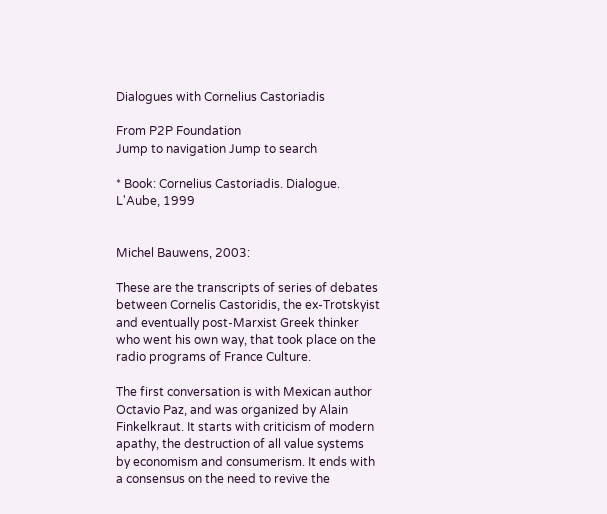Dialogues with Cornelius Castoriadis

From P2P Foundation
Jump to navigation Jump to search

* Book: Cornelius Castoriadis. Dialogue. L'Aube, 1999


Michel Bauwens, 2003:

These are the transcripts of series of debates between Cornelis Castoridis, the ex-Trotskyist and eventually post-Marxist Greek thinker who went his own way, that took place on the radio programs of France Culture.

The first conversation is with Mexican author Octavio Paz, and was organized by Alain Finkelkraut. It starts with criticism of modern apathy, the destruction of all value systems by economism and consumerism. It ends with a consensus on the need to revive the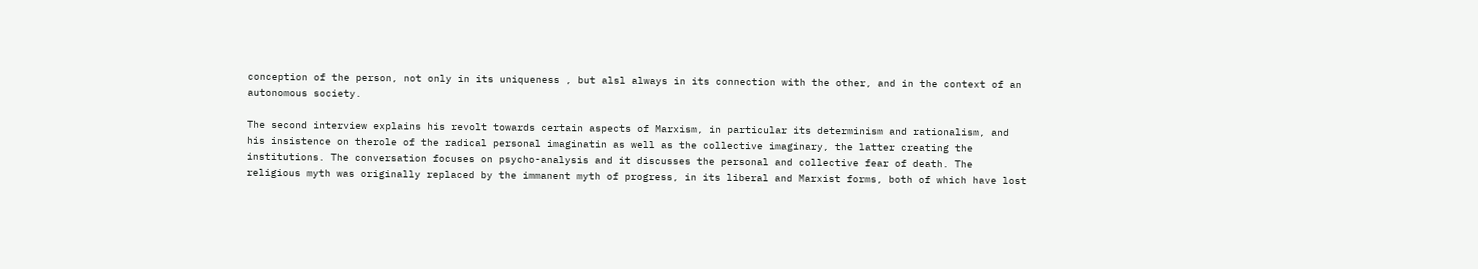conception of the person, not only in its uniqueness , but alsl always in its connection with the other, and in the context of an autonomous society.

The second interview explains his revolt towards certain aspects of Marxism, in particular its determinism and rationalism, and his insistence on therole of the radical personal imaginatin as well as the collective imaginary, the latter creating the institutions. The conversation focuses on psycho-analysis and it discusses the personal and collective fear of death. The religious myth was originally replaced by the immanent myth of progress, in its liberal and Marxist forms, both of which have lost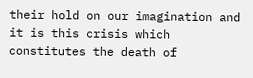their hold on our imagination and it is this crisis which constitutes the death of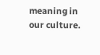meaning in our culture.